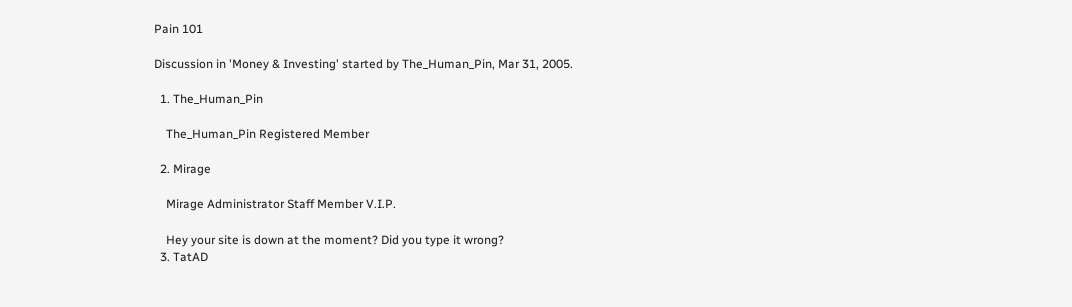Pain 101

Discussion in 'Money & Investing' started by The_Human_Pin, Mar 31, 2005.

  1. The_Human_Pin

    The_Human_Pin Registered Member

  2. Mirage

    Mirage Administrator Staff Member V.I.P.

    Hey your site is down at the moment? Did you type it wrong?
  3. TatAD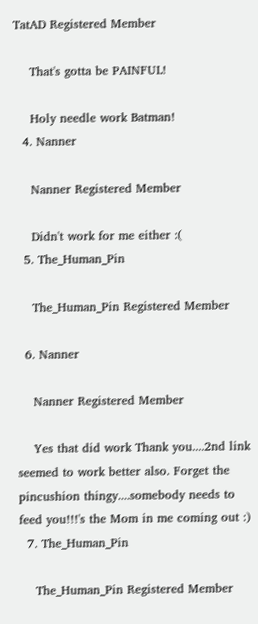TatAD Registered Member

    That's gotta be PAINFUL!

    Holy needle work Batman!
  4. Nanner

    Nanner Registered Member

    Didn't work for me either :(
  5. The_Human_Pin

    The_Human_Pin Registered Member

  6. Nanner

    Nanner Registered Member

    Yes that did work Thank you....2nd link seemed to work better also. Forget the pincushion thingy....somebody needs to feed you!!!'s the Mom in me coming out :)
  7. The_Human_Pin

    The_Human_Pin Registered Member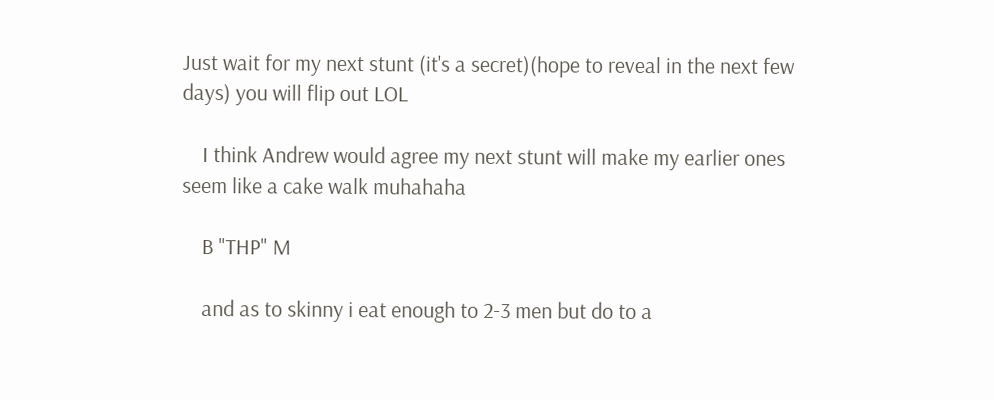Just wait for my next stunt (it's a secret)(hope to reveal in the next few days) you will flip out LOL

    I think Andrew would agree my next stunt will make my earlier ones seem like a cake walk muhahaha

    B "THP" M

    and as to skinny i eat enough to 2-3 men but do to a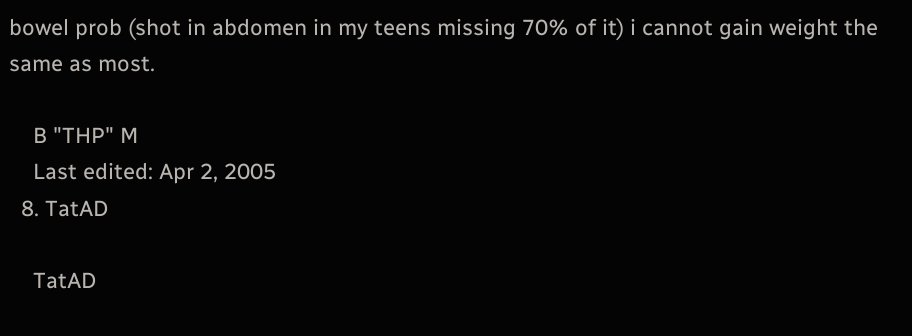bowel prob (shot in abdomen in my teens missing 70% of it) i cannot gain weight the same as most.

    B "THP" M
    Last edited: Apr 2, 2005
  8. TatAD

    TatAD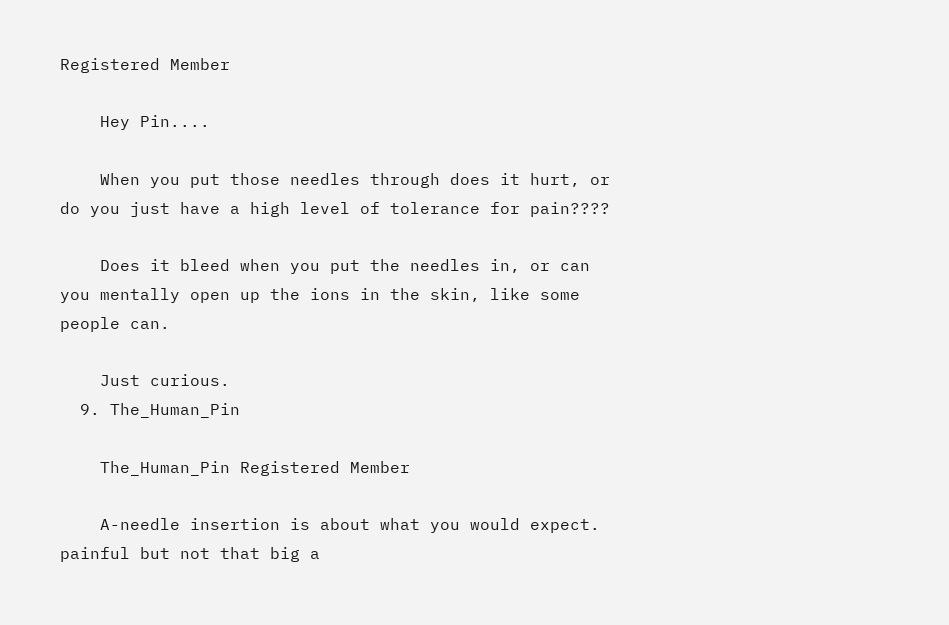Registered Member

    Hey Pin....

    When you put those needles through does it hurt, or do you just have a high level of tolerance for pain????

    Does it bleed when you put the needles in, or can you mentally open up the ions in the skin, like some people can.

    Just curious.
  9. The_Human_Pin

    The_Human_Pin Registered Member

    A-needle insertion is about what you would expect. painful but not that big a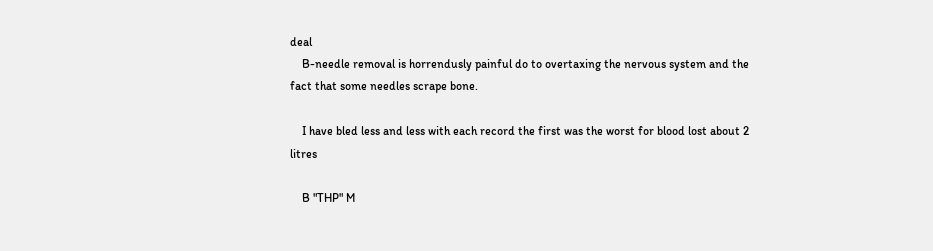deal
    B-needle removal is horrendusly painful do to overtaxing the nervous system and the fact that some needles scrape bone.

    I have bled less and less with each record the first was the worst for blood lost about 2 litres

    B "THP" M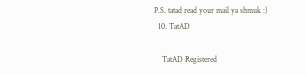P.S. tatad read your mail ya shmuk :)
  10. TatAD

    TatAD Registered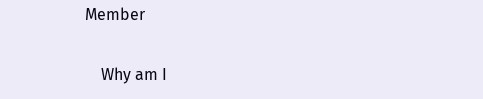Member

    Why am I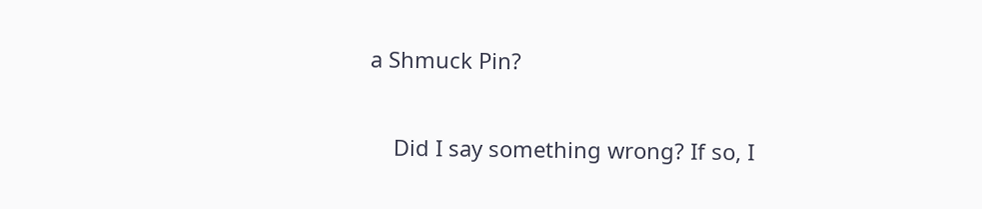a Shmuck Pin?

    Did I say something wrong? If so, I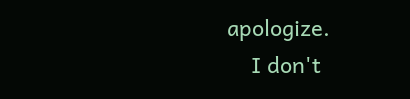apologize.
    I don't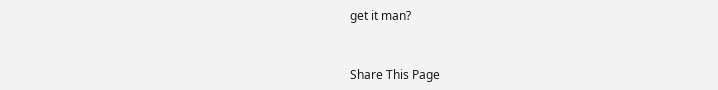get it man?


Share This Page